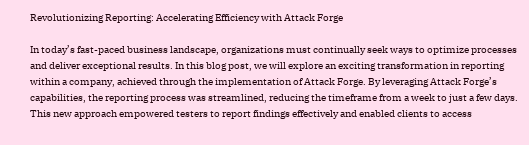Revolutionizing Reporting: Accelerating Efficiency with Attack Forge

In today’s fast-paced business landscape, organizations must continually seek ways to optimize processes and deliver exceptional results. In this blog post, we will explore an exciting transformation in reporting within a company, achieved through the implementation of Attack Forge. By leveraging Attack Forge’s capabilities, the reporting process was streamlined, reducing the timeframe from a week to just a few days. This new approach empowered testers to report findings effectively and enabled clients to access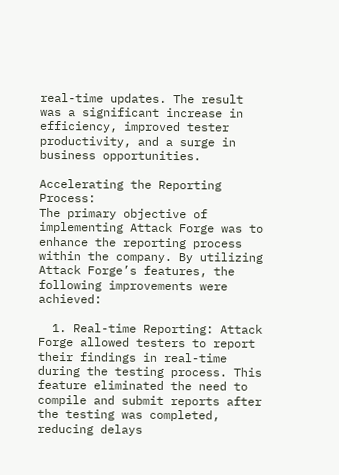real-time updates. The result was a significant increase in efficiency, improved tester productivity, and a surge in business opportunities.

Accelerating the Reporting Process:
The primary objective of implementing Attack Forge was to enhance the reporting process within the company. By utilizing Attack Forge’s features, the following improvements were achieved:

  1. Real-time Reporting: Attack Forge allowed testers to report their findings in real-time during the testing process. This feature eliminated the need to compile and submit reports after the testing was completed, reducing delays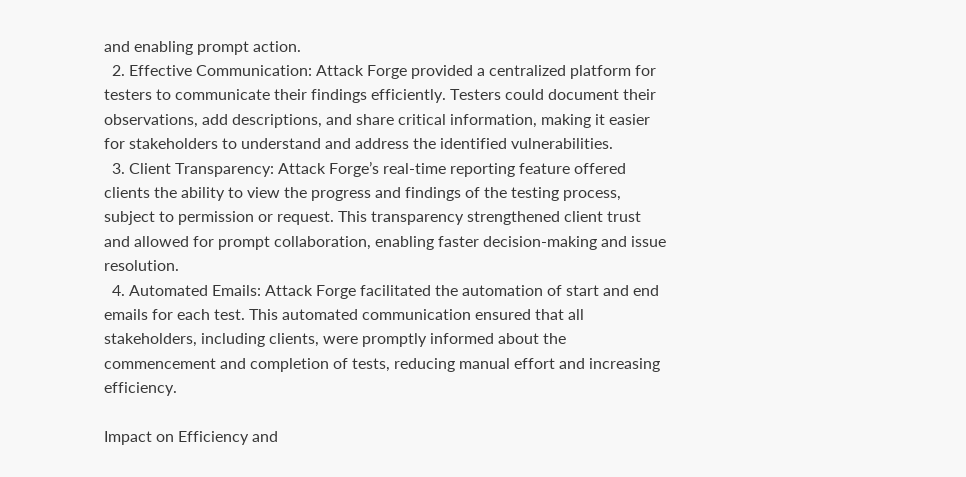and enabling prompt action.
  2. Effective Communication: Attack Forge provided a centralized platform for testers to communicate their findings efficiently. Testers could document their observations, add descriptions, and share critical information, making it easier for stakeholders to understand and address the identified vulnerabilities.
  3. Client Transparency: Attack Forge’s real-time reporting feature offered clients the ability to view the progress and findings of the testing process, subject to permission or request. This transparency strengthened client trust and allowed for prompt collaboration, enabling faster decision-making and issue resolution.
  4. Automated Emails: Attack Forge facilitated the automation of start and end emails for each test. This automated communication ensured that all stakeholders, including clients, were promptly informed about the commencement and completion of tests, reducing manual effort and increasing efficiency.

Impact on Efficiency and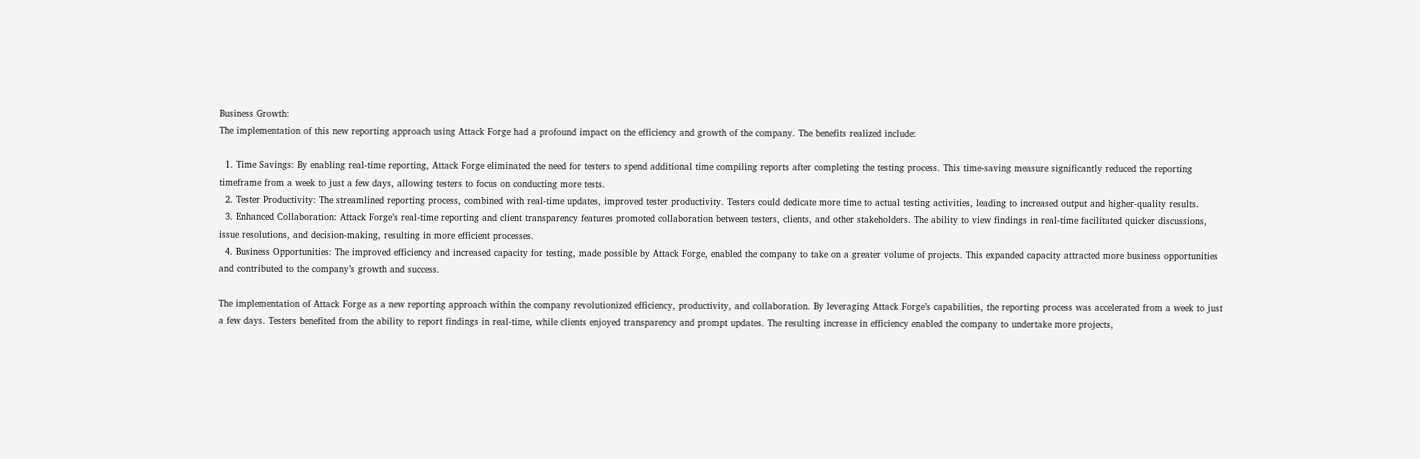Business Growth:
The implementation of this new reporting approach using Attack Forge had a profound impact on the efficiency and growth of the company. The benefits realized include:

  1. Time Savings: By enabling real-time reporting, Attack Forge eliminated the need for testers to spend additional time compiling reports after completing the testing process. This time-saving measure significantly reduced the reporting timeframe from a week to just a few days, allowing testers to focus on conducting more tests.
  2. Tester Productivity: The streamlined reporting process, combined with real-time updates, improved tester productivity. Testers could dedicate more time to actual testing activities, leading to increased output and higher-quality results.
  3. Enhanced Collaboration: Attack Forge’s real-time reporting and client transparency features promoted collaboration between testers, clients, and other stakeholders. The ability to view findings in real-time facilitated quicker discussions, issue resolutions, and decision-making, resulting in more efficient processes.
  4. Business Opportunities: The improved efficiency and increased capacity for testing, made possible by Attack Forge, enabled the company to take on a greater volume of projects. This expanded capacity attracted more business opportunities and contributed to the company’s growth and success.

The implementation of Attack Forge as a new reporting approach within the company revolutionized efficiency, productivity, and collaboration. By leveraging Attack Forge’s capabilities, the reporting process was accelerated from a week to just a few days. Testers benefited from the ability to report findings in real-time, while clients enjoyed transparency and prompt updates. The resulting increase in efficiency enabled the company to undertake more projects,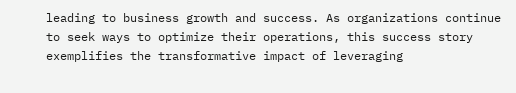leading to business growth and success. As organizations continue to seek ways to optimize their operations, this success story exemplifies the transformative impact of leveraging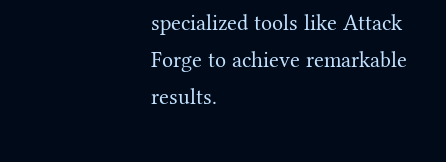specialized tools like Attack Forge to achieve remarkable results.